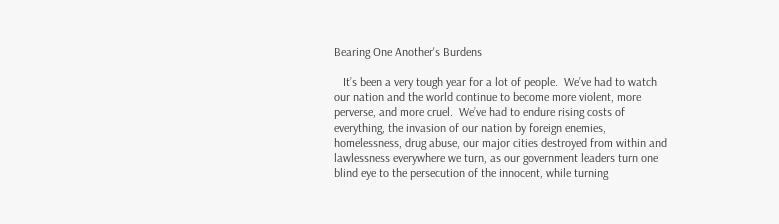Bearing One Another's Burdens

   It’s been a very tough year for a lot of people.  We’ve had to watch our nation and the world continue to become more violent, more perverse, and more cruel.  We’ve had to endure rising costs of everything, the invasion of our nation by foreign enemies, homelessness, drug abuse, our major cities destroyed from within and lawlessness everywhere we turn, as our government leaders turn one blind eye to the persecution of the innocent, while turning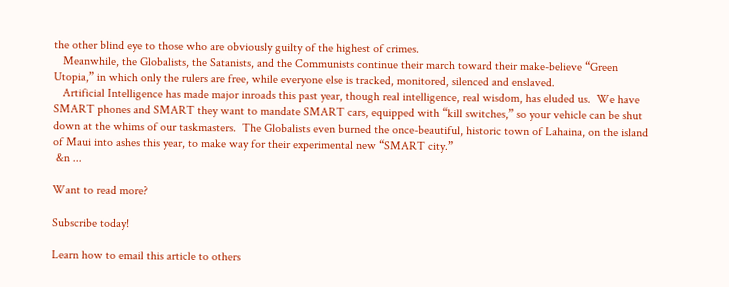the other blind eye to those who are obviously guilty of the highest of crimes.
   Meanwhile, the Globalists, the Satanists, and the Communists continue their march toward their make-believe “Green Utopia,” in which only the rulers are free, while everyone else is tracked, monitored, silenced and enslaved.
   Artificial Intelligence has made major inroads this past year, though real intelligence, real wisdom, has eluded us.  We have SMART phones and SMART they want to mandate SMART cars, equipped with “kill switches,” so your vehicle can be shut down at the whims of our taskmasters.  The Globalists even burned the once-beautiful, historic town of Lahaina, on the island of Maui into ashes this year, to make way for their experimental new “SMART city.”
 &n ...

Want to read more?

Subscribe today!

Learn how to email this article to others